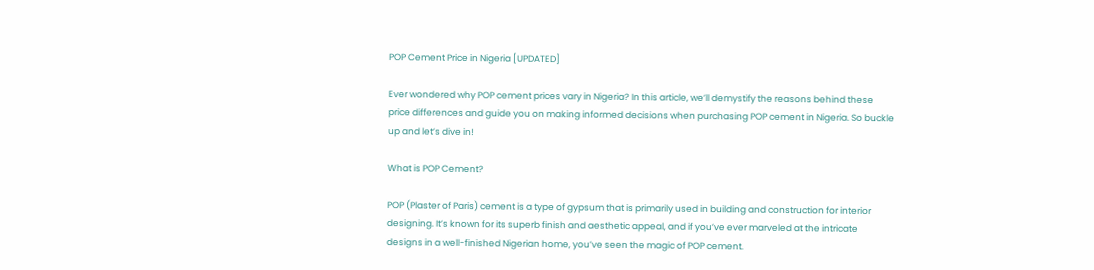POP Cement Price in Nigeria [UPDATED]

Ever wondered why POP cement prices vary in Nigeria? In this article, we’ll demystify the reasons behind these price differences and guide you on making informed decisions when purchasing POP cement in Nigeria. So buckle up and let’s dive in!

What is POP Cement?

POP (Plaster of Paris) cement is a type of gypsum that is primarily used in building and construction for interior designing. It’s known for its superb finish and aesthetic appeal, and if you’ve ever marveled at the intricate designs in a well-finished Nigerian home, you’ve seen the magic of POP cement.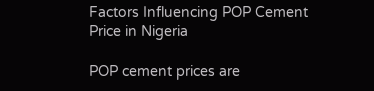Factors Influencing POP Cement Price in Nigeria

POP cement prices are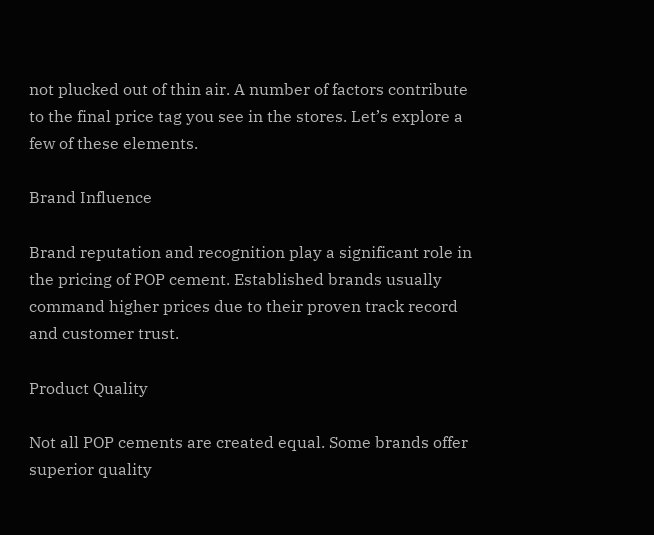not plucked out of thin air. A number of factors contribute to the final price tag you see in the stores. Let’s explore a few of these elements.

Brand Influence

Brand reputation and recognition play a significant role in the pricing of POP cement. Established brands usually command higher prices due to their proven track record and customer trust.

Product Quality

Not all POP cements are created equal. Some brands offer superior quality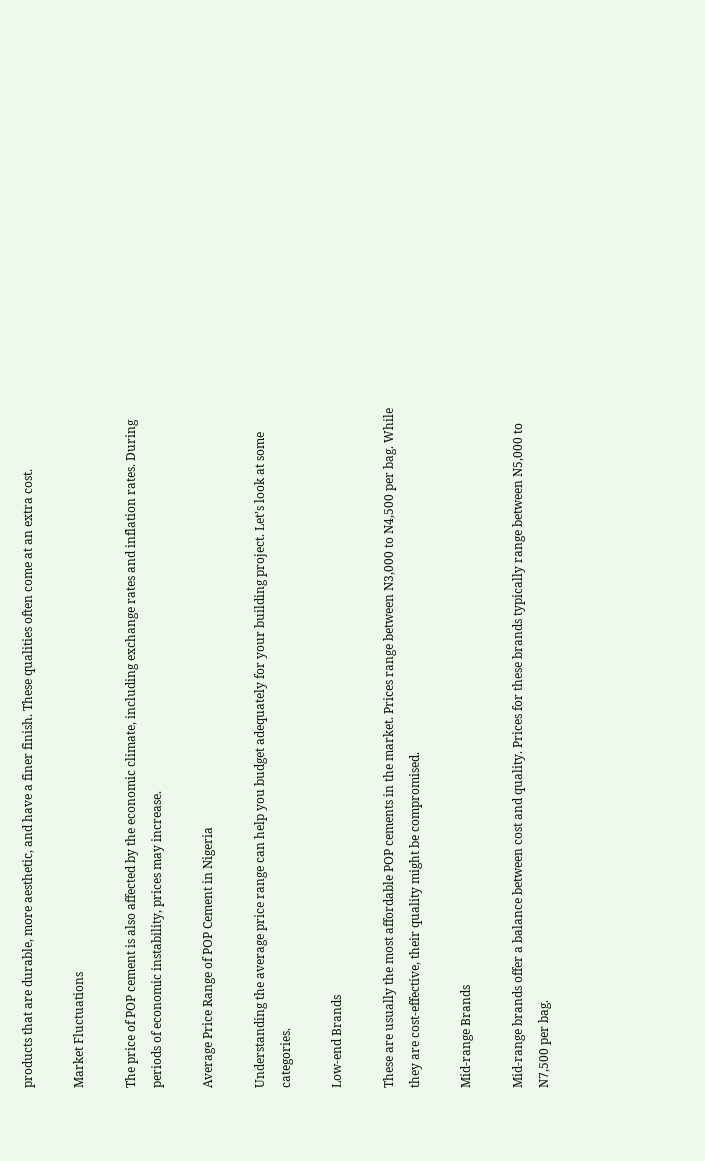products that are durable, more aesthetic, and have a finer finish. These qualities often come at an extra cost.

Market Fluctuations

The price of POP cement is also affected by the economic climate, including exchange rates and inflation rates. During periods of economic instability, prices may increase.

Average Price Range of POP Cement in Nigeria

Understanding the average price range can help you budget adequately for your building project. Let’s look at some categories.

Low-end Brands

These are usually the most affordable POP cements in the market. Prices range between N3,000 to N4,500 per bag. While they are cost-effective, their quality might be compromised.

Mid-range Brands

Mid-range brands offer a balance between cost and quality. Prices for these brands typically range between N5,000 to N7,500 per bag.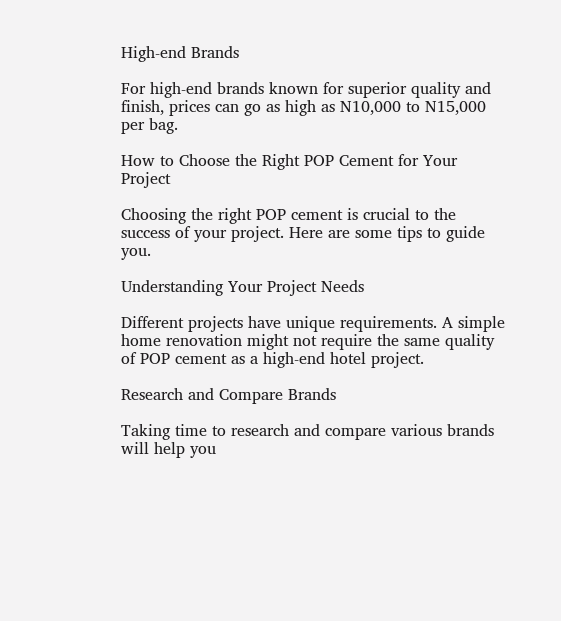High-end Brands

For high-end brands known for superior quality and finish, prices can go as high as N10,000 to N15,000 per bag.

How to Choose the Right POP Cement for Your Project

Choosing the right POP cement is crucial to the success of your project. Here are some tips to guide you.

Understanding Your Project Needs

Different projects have unique requirements. A simple home renovation might not require the same quality of POP cement as a high-end hotel project.

Research and Compare Brands

Taking time to research and compare various brands will help you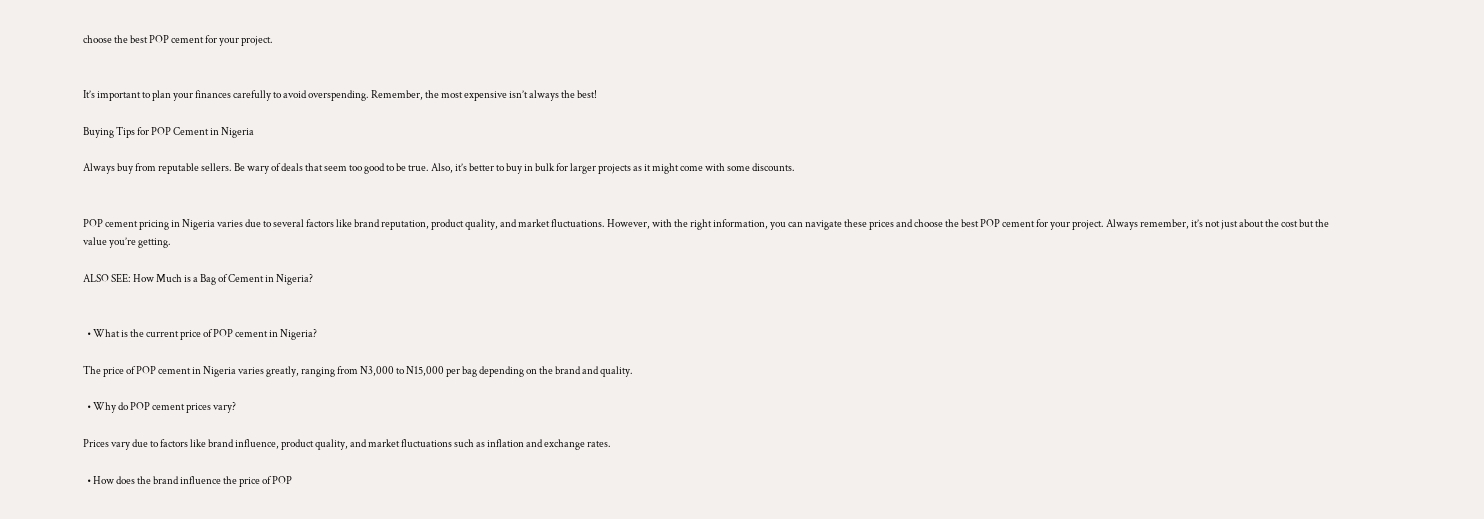choose the best POP cement for your project.


It’s important to plan your finances carefully to avoid overspending. Remember, the most expensive isn’t always the best!

Buying Tips for POP Cement in Nigeria

Always buy from reputable sellers. Be wary of deals that seem too good to be true. Also, it’s better to buy in bulk for larger projects as it might come with some discounts.


POP cement pricing in Nigeria varies due to several factors like brand reputation, product quality, and market fluctuations. However, with the right information, you can navigate these prices and choose the best POP cement for your project. Always remember, it’s not just about the cost but the value you’re getting.

ALSO SEE: How Much is a Bag of Cement in Nigeria?


  • What is the current price of POP cement in Nigeria?

The price of POP cement in Nigeria varies greatly, ranging from N3,000 to N15,000 per bag depending on the brand and quality.

  • Why do POP cement prices vary?

Prices vary due to factors like brand influence, product quality, and market fluctuations such as inflation and exchange rates.

  • How does the brand influence the price of POP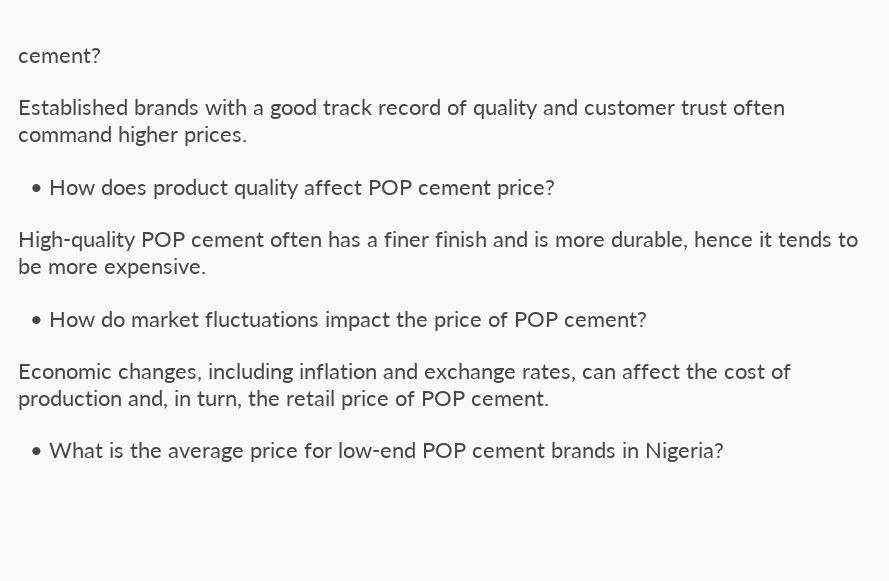cement?

Established brands with a good track record of quality and customer trust often command higher prices.

  • How does product quality affect POP cement price?

High-quality POP cement often has a finer finish and is more durable, hence it tends to be more expensive.

  • How do market fluctuations impact the price of POP cement?

Economic changes, including inflation and exchange rates, can affect the cost of production and, in turn, the retail price of POP cement.

  • What is the average price for low-end POP cement brands in Nigeria?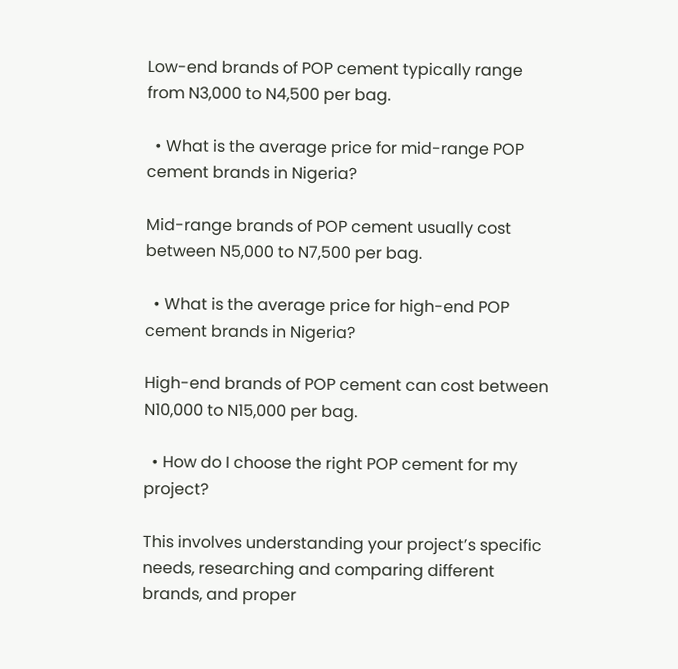Low-end brands of POP cement typically range from N3,000 to N4,500 per bag.

  • What is the average price for mid-range POP cement brands in Nigeria?

Mid-range brands of POP cement usually cost between N5,000 to N7,500 per bag.

  • What is the average price for high-end POP cement brands in Nigeria?

High-end brands of POP cement can cost between N10,000 to N15,000 per bag.

  • How do I choose the right POP cement for my project?

This involves understanding your project’s specific needs, researching and comparing different brands, and proper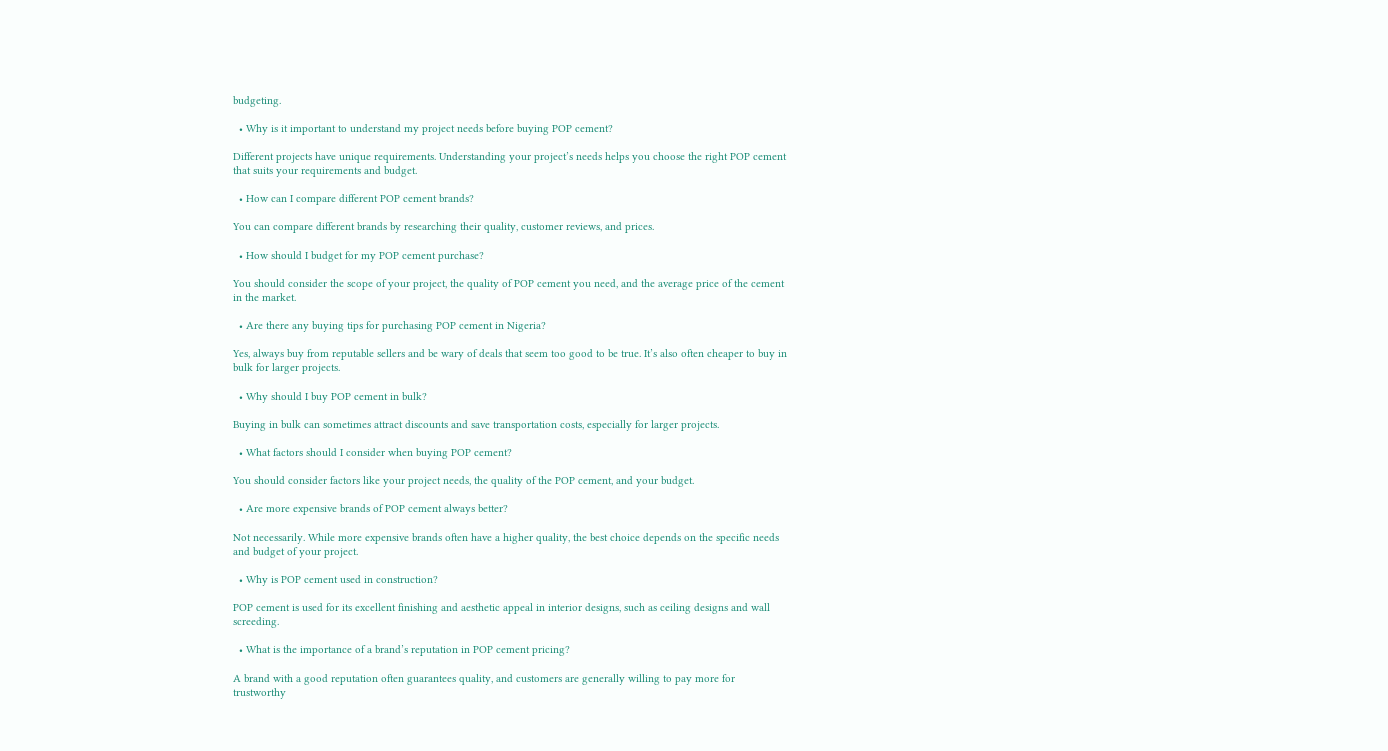budgeting.

  • Why is it important to understand my project needs before buying POP cement?

Different projects have unique requirements. Understanding your project’s needs helps you choose the right POP cement that suits your requirements and budget.

  • How can I compare different POP cement brands?

You can compare different brands by researching their quality, customer reviews, and prices.

  • How should I budget for my POP cement purchase?

You should consider the scope of your project, the quality of POP cement you need, and the average price of the cement in the market.

  • Are there any buying tips for purchasing POP cement in Nigeria?

Yes, always buy from reputable sellers and be wary of deals that seem too good to be true. It’s also often cheaper to buy in bulk for larger projects.

  • Why should I buy POP cement in bulk?

Buying in bulk can sometimes attract discounts and save transportation costs, especially for larger projects.

  • What factors should I consider when buying POP cement?

You should consider factors like your project needs, the quality of the POP cement, and your budget.

  • Are more expensive brands of POP cement always better?

Not necessarily. While more expensive brands often have a higher quality, the best choice depends on the specific needs and budget of your project.

  • Why is POP cement used in construction?

POP cement is used for its excellent finishing and aesthetic appeal in interior designs, such as ceiling designs and wall screeding.

  • What is the importance of a brand’s reputation in POP cement pricing?

A brand with a good reputation often guarantees quality, and customers are generally willing to pay more for trustworthy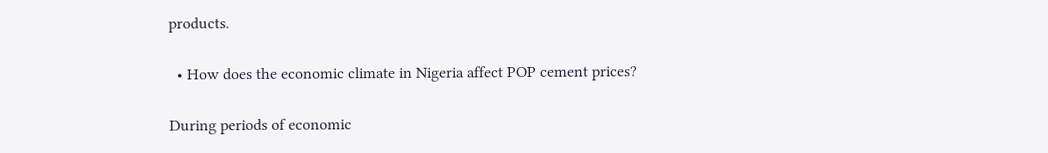products.

  • How does the economic climate in Nigeria affect POP cement prices?

During periods of economic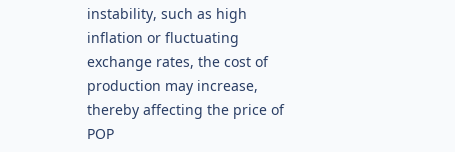instability, such as high inflation or fluctuating exchange rates, the cost of production may increase, thereby affecting the price of POP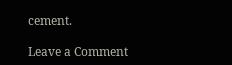cement.

Leave a Comment